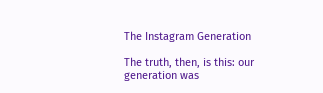The Instagram Generation

The truth, then, is this: our generation was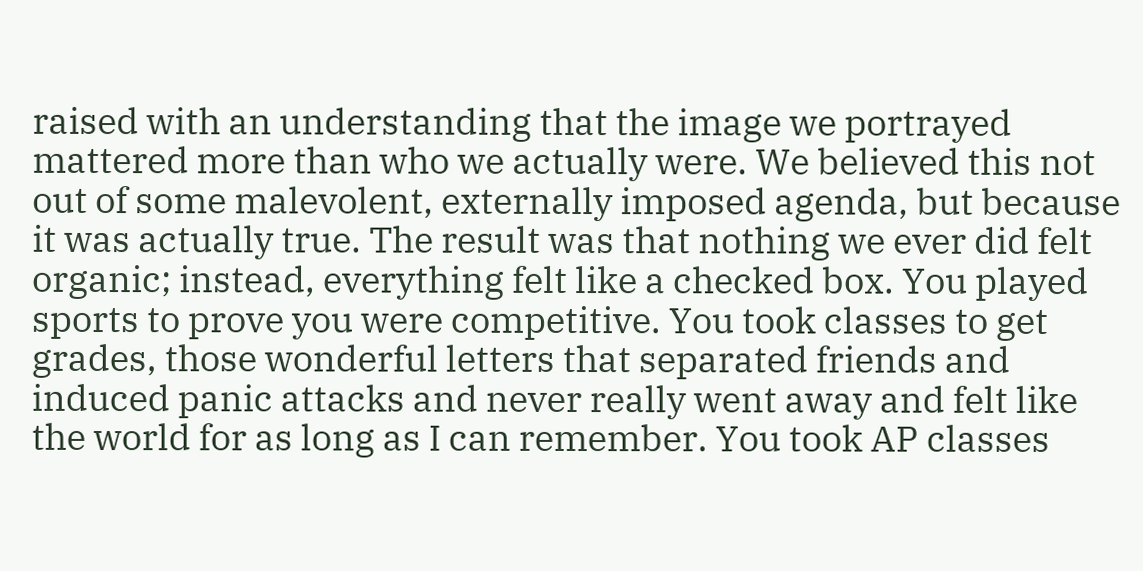raised with an understanding that the image we portrayed mattered more than who we actually were. We believed this not out of some malevolent, externally imposed agenda, but because it was actually true. The result was that nothing we ever did felt organic; instead, everything felt like a checked box. You played sports to prove you were competitive. You took classes to get grades, those wonderful letters that separated friends and induced panic attacks and never really went away and felt like the world for as long as I can remember. You took AP classes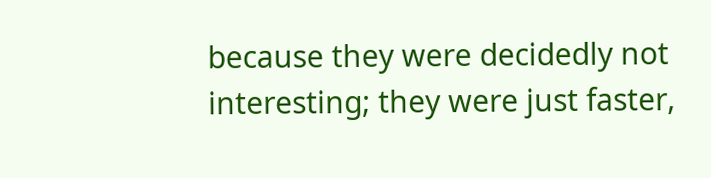because they were decidedly not interesting; they were just faster,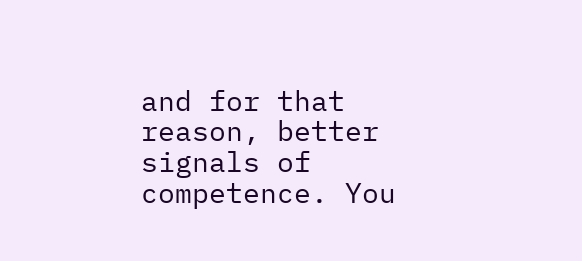and for that reason, better signals of competence. You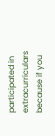participated in extracurriculars because if you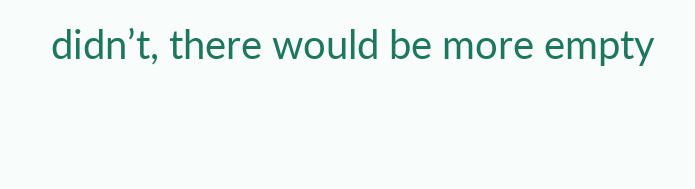didn’t, there would be more empty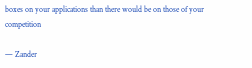boxes on your applications than there would be on those of your competition

— Zander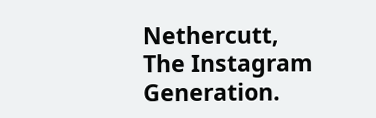Nethercutt, The Instagram Generation.